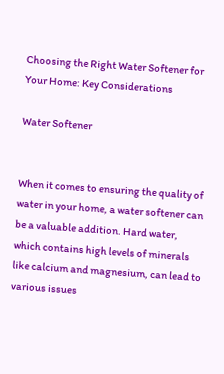Choosing the Right Water Softener for Your Home: Key Considerations

Water Softener


When it comes to ensuring the quality of water in your home, a water softener can be a valuable addition. Hard water, which contains high levels of minerals like calcium and magnesium, can lead to various issues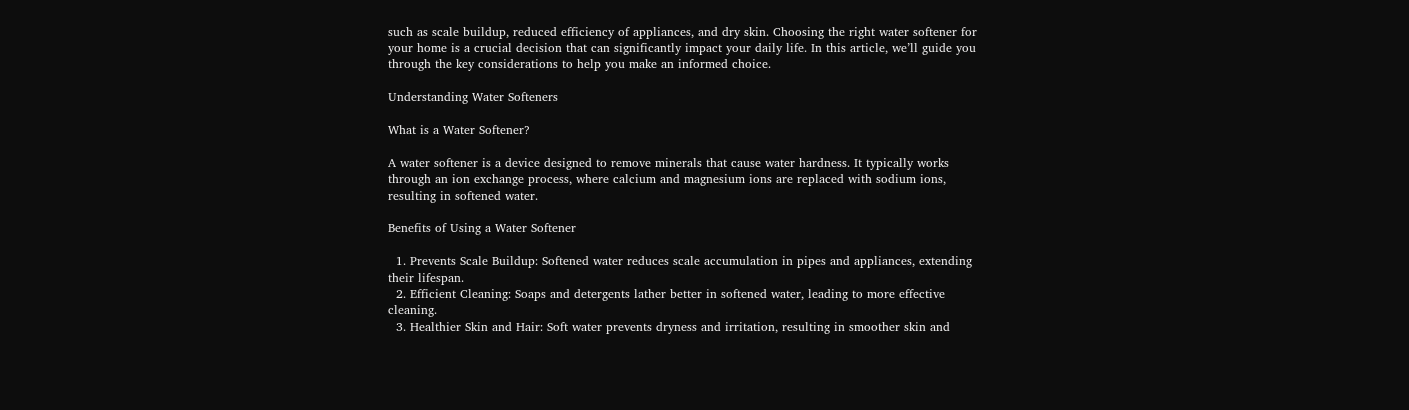such as scale buildup, reduced efficiency of appliances, and dry skin. Choosing the right water softener for your home is a crucial decision that can significantly impact your daily life. In this article, we’ll guide you through the key considerations to help you make an informed choice.

Understanding Water Softeners

What is a Water Softener?

A water softener is a device designed to remove minerals that cause water hardness. It typically works through an ion exchange process, where calcium and magnesium ions are replaced with sodium ions, resulting in softened water.

Benefits of Using a Water Softener

  1. Prevents Scale Buildup: Softened water reduces scale accumulation in pipes and appliances, extending their lifespan.
  2. Efficient Cleaning: Soaps and detergents lather better in softened water, leading to more effective cleaning.
  3. Healthier Skin and Hair: Soft water prevents dryness and irritation, resulting in smoother skin and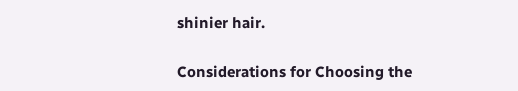shinier hair.

Considerations for Choosing the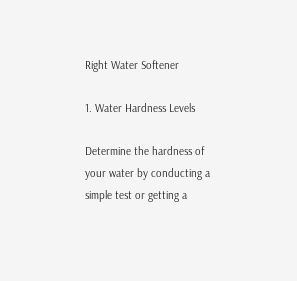Right Water Softener

1. Water Hardness Levels

Determine the hardness of your water by conducting a simple test or getting a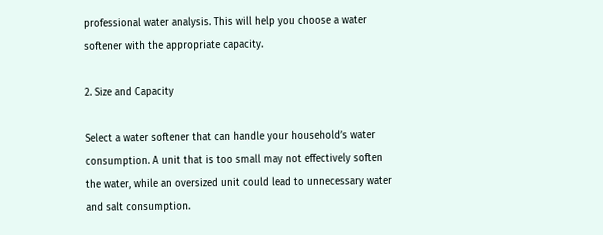professional water analysis. This will help you choose a water softener with the appropriate capacity.

2. Size and Capacity

Select a water softener that can handle your household’s water consumption. A unit that is too small may not effectively soften the water, while an oversized unit could lead to unnecessary water and salt consumption.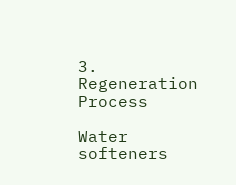3. Regeneration Process

Water softeners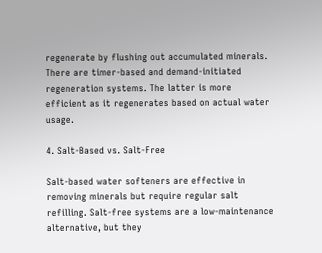regenerate by flushing out accumulated minerals. There are timer-based and demand-initiated regeneration systems. The latter is more efficient as it regenerates based on actual water usage.

4. Salt-Based vs. Salt-Free

Salt-based water softeners are effective in removing minerals but require regular salt refilling. Salt-free systems are a low-maintenance alternative, but they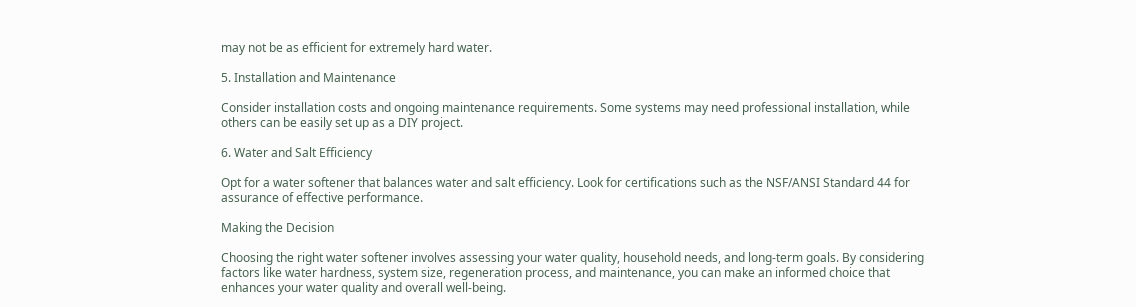may not be as efficient for extremely hard water.

5. Installation and Maintenance

Consider installation costs and ongoing maintenance requirements. Some systems may need professional installation, while others can be easily set up as a DIY project.

6. Water and Salt Efficiency

Opt for a water softener that balances water and salt efficiency. Look for certifications such as the NSF/ANSI Standard 44 for assurance of effective performance.

Making the Decision

Choosing the right water softener involves assessing your water quality, household needs, and long-term goals. By considering factors like water hardness, system size, regeneration process, and maintenance, you can make an informed choice that enhances your water quality and overall well-being.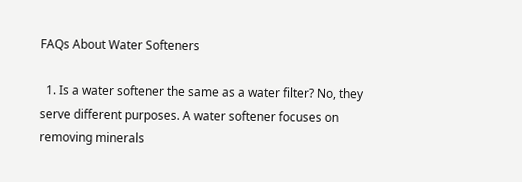FAQs About Water Softeners

  1. Is a water softener the same as a water filter? No, they serve different purposes. A water softener focuses on removing minerals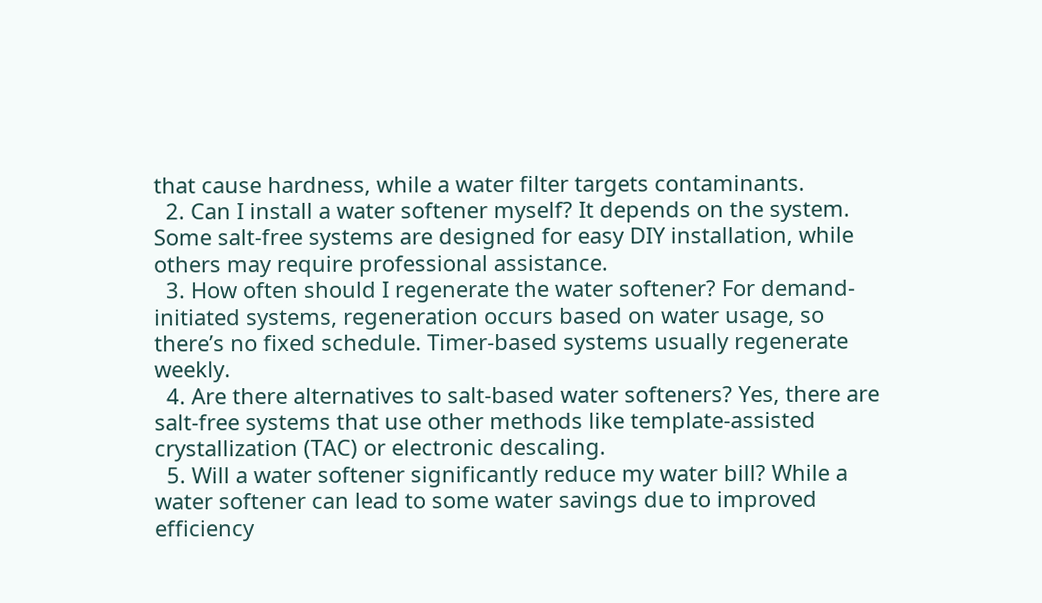that cause hardness, while a water filter targets contaminants.
  2. Can I install a water softener myself? It depends on the system. Some salt-free systems are designed for easy DIY installation, while others may require professional assistance.
  3. How often should I regenerate the water softener? For demand-initiated systems, regeneration occurs based on water usage, so there’s no fixed schedule. Timer-based systems usually regenerate weekly.
  4. Are there alternatives to salt-based water softeners? Yes, there are salt-free systems that use other methods like template-assisted crystallization (TAC) or electronic descaling.
  5. Will a water softener significantly reduce my water bill? While a water softener can lead to some water savings due to improved efficiency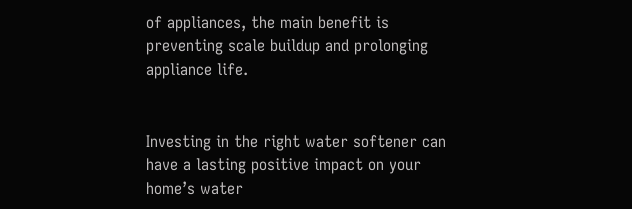of appliances, the main benefit is preventing scale buildup and prolonging appliance life.


Investing in the right water softener can have a lasting positive impact on your home’s water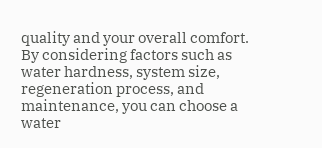quality and your overall comfort. By considering factors such as water hardness, system size, regeneration process, and maintenance, you can choose a water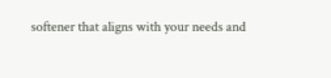softener that aligns with your needs and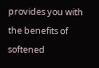provides you with the benefits of softened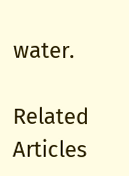water.

Related Articles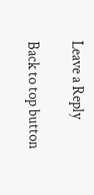Leave a Reply

Back to top button